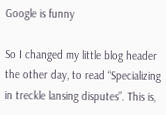Google is funny

So I changed my little blog header the other day, to read “Specializing in treckle lansing disputes”. This is,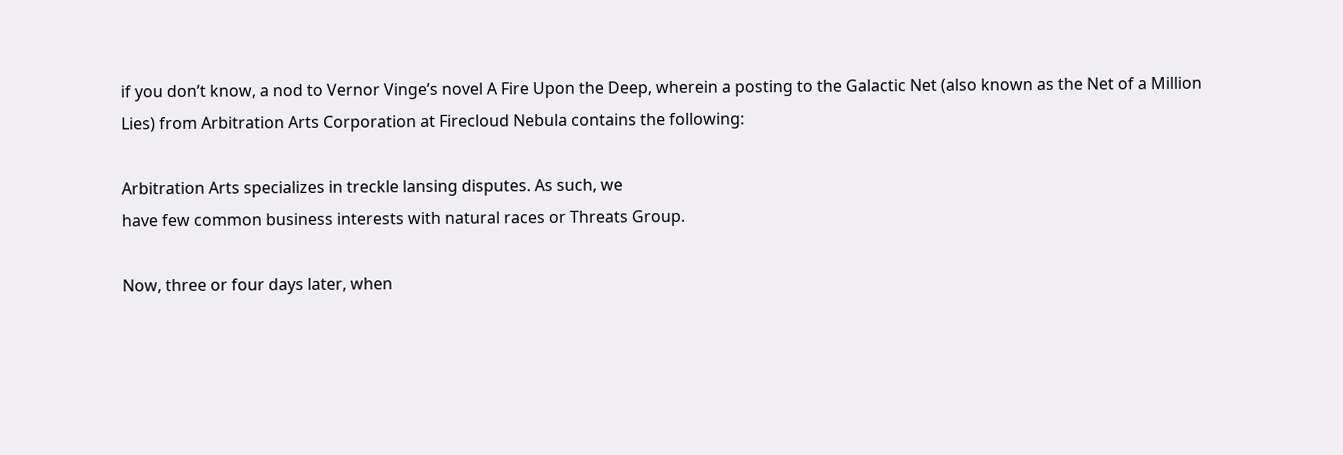if you don’t know, a nod to Vernor Vinge’s novel A Fire Upon the Deep, wherein a posting to the Galactic Net (also known as the Net of a Million Lies) from Arbitration Arts Corporation at Firecloud Nebula contains the following:

Arbitration Arts specializes in treckle lansing disputes. As such, we
have few common business interests with natural races or Threats Group.

Now, three or four days later, when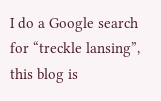I do a Google search for “treckle lansing”, this blog is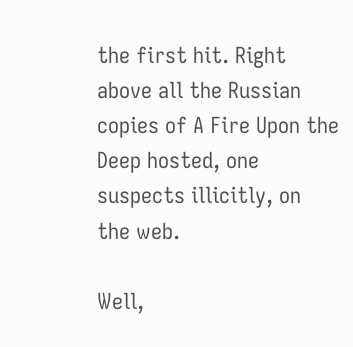the first hit. Right above all the Russian copies of A Fire Upon the Deep hosted, one suspects illicitly, on the web.

Well,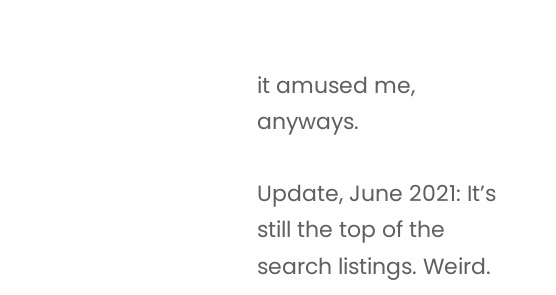it amused me, anyways.

Update, June 2021: It’s still the top of the search listings. Weird.